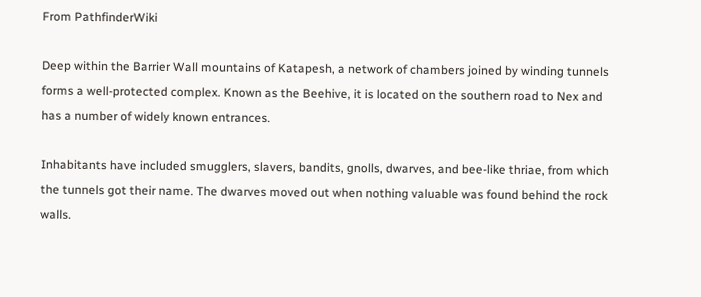From PathfinderWiki

Deep within the Barrier Wall mountains of Katapesh, a network of chambers joined by winding tunnels forms a well-protected complex. Known as the Beehive, it is located on the southern road to Nex and has a number of widely known entrances.

Inhabitants have included smugglers, slavers, bandits, gnolls, dwarves, and bee-like thriae, from which the tunnels got their name. The dwarves moved out when nothing valuable was found behind the rock walls.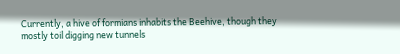Currently, a hive of formians inhabits the Beehive, though they mostly toil digging new tunnels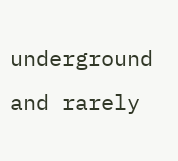underground and rarely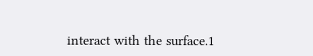interact with the surface.1